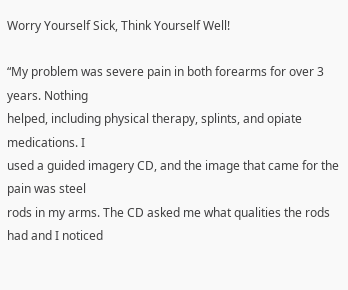Worry Yourself Sick, Think Yourself Well!

“My problem was severe pain in both forearms for over 3 years. Nothing
helped, including physical therapy, splints, and opiate medications. I
used a guided imagery CD, and the image that came for the pain was steel
rods in my arms. The CD asked me what qualities the rods had and I noticed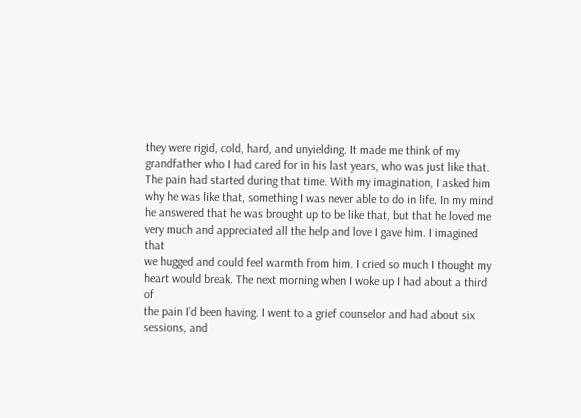they were rigid, cold, hard, and unyielding. It made me think of my
grandfather who I had cared for in his last years, who was just like that.
The pain had started during that time. With my imagination, I asked him
why he was like that, something I was never able to do in life. In my mind
he answered that he was brought up to be like that, but that he loved me
very much and appreciated all the help and love I gave him. I imagined that
we hugged and could feel warmth from him. I cried so much I thought my
heart would break. The next morning when I woke up I had about a third of
the pain I’d been having. I went to a grief counselor and had about six
sessions, and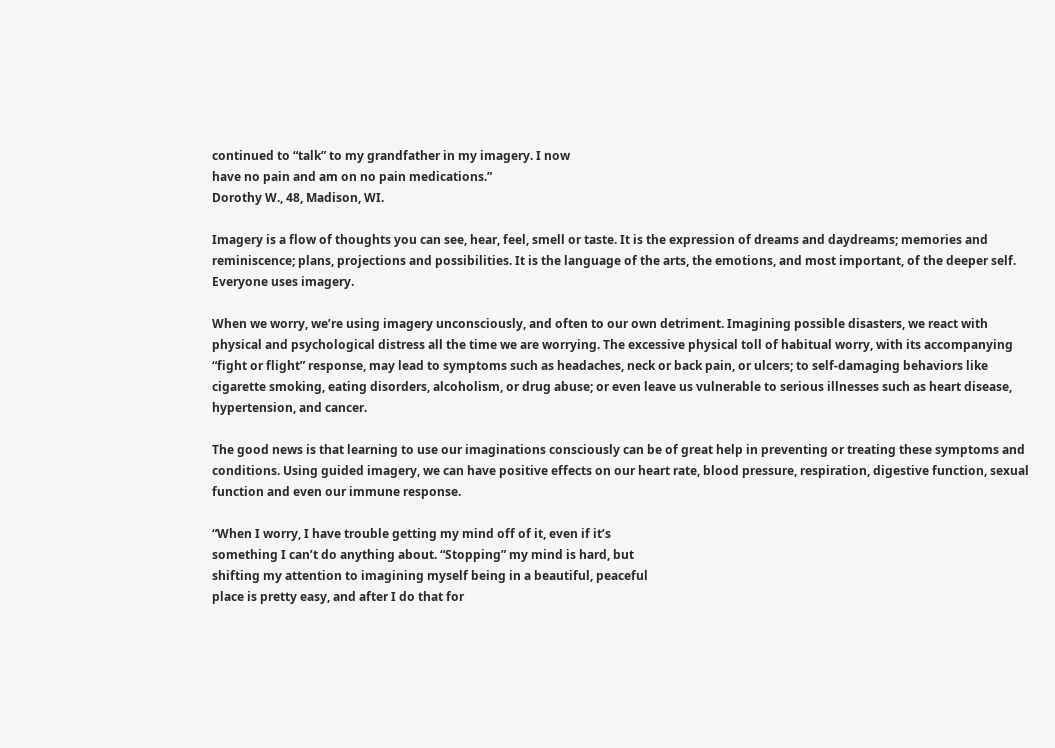continued to “talk” to my grandfather in my imagery. I now
have no pain and am on no pain medications.”
Dorothy W., 48, Madison, WI.

Imagery is a flow of thoughts you can see, hear, feel, smell or taste. It is the expression of dreams and daydreams; memories and reminiscence; plans, projections and possibilities. It is the language of the arts, the emotions, and most important, of the deeper self. Everyone uses imagery.

When we worry, we’re using imagery unconsciously, and often to our own detriment. Imagining possible disasters, we react with physical and psychological distress all the time we are worrying. The excessive physical toll of habitual worry, with its accompanying “fight or flight” response, may lead to symptoms such as headaches, neck or back pain, or ulcers; to self-damaging behaviors like cigarette smoking, eating disorders, alcoholism, or drug abuse; or even leave us vulnerable to serious illnesses such as heart disease, hypertension, and cancer.

The good news is that learning to use our imaginations consciously can be of great help in preventing or treating these symptoms and conditions. Using guided imagery, we can have positive effects on our heart rate, blood pressure, respiration, digestive function, sexual function and even our immune response.

“When I worry, I have trouble getting my mind off of it, even if it’s
something I can’t do anything about. “Stopping” my mind is hard, but
shifting my attention to imagining myself being in a beautiful, peaceful
place is pretty easy, and after I do that for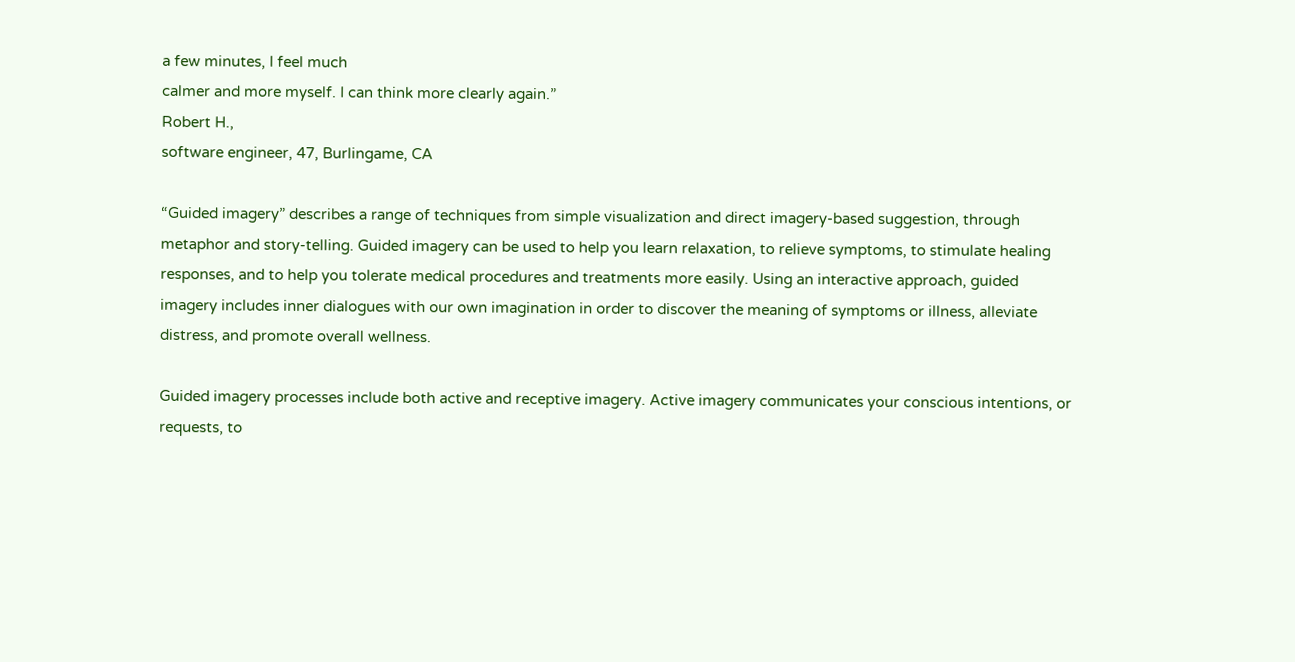a few minutes, I feel much
calmer and more myself. I can think more clearly again.”
Robert H.,
software engineer, 47, Burlingame, CA

“Guided imagery” describes a range of techniques from simple visualization and direct imagery-based suggestion, through metaphor and story-telling. Guided imagery can be used to help you learn relaxation, to relieve symptoms, to stimulate healing responses, and to help you tolerate medical procedures and treatments more easily. Using an interactive approach, guided imagery includes inner dialogues with our own imagination in order to discover the meaning of symptoms or illness, alleviate distress, and promote overall wellness.

Guided imagery processes include both active and receptive imagery. Active imagery communicates your conscious intentions, or requests, to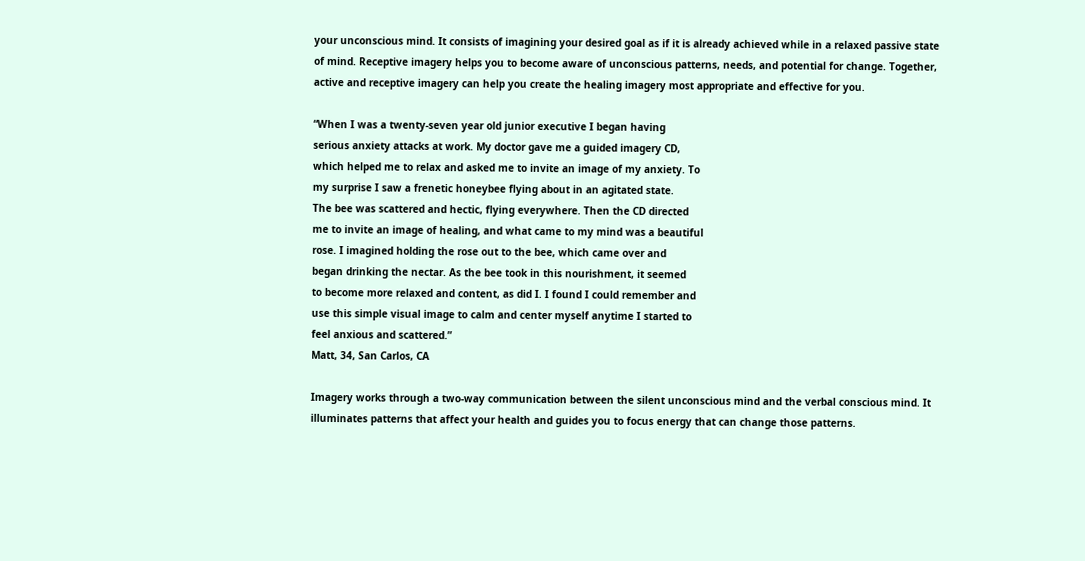your unconscious mind. It consists of imagining your desired goal as if it is already achieved while in a relaxed passive state of mind. Receptive imagery helps you to become aware of unconscious patterns, needs, and potential for change. Together, active and receptive imagery can help you create the healing imagery most appropriate and effective for you.

“When I was a twenty-seven year old junior executive I began having
serious anxiety attacks at work. My doctor gave me a guided imagery CD,
which helped me to relax and asked me to invite an image of my anxiety. To
my surprise I saw a frenetic honeybee flying about in an agitated state.
The bee was scattered and hectic, flying everywhere. Then the CD directed
me to invite an image of healing, and what came to my mind was a beautiful
rose. I imagined holding the rose out to the bee, which came over and
began drinking the nectar. As the bee took in this nourishment, it seemed
to become more relaxed and content, as did I. I found I could remember and
use this simple visual image to calm and center myself anytime I started to
feel anxious and scattered.”
Matt, 34, San Carlos, CA

Imagery works through a two-way communication between the silent unconscious mind and the verbal conscious mind. It illuminates patterns that affect your health and guides you to focus energy that can change those patterns.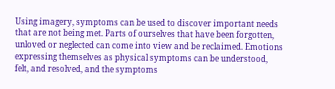Using imagery, symptoms can be used to discover important needs that are not being met. Parts of ourselves that have been forgotten, unloved or neglected can come into view and be reclaimed. Emotions expressing themselves as physical symptoms can be understood, felt, and resolved, and the symptoms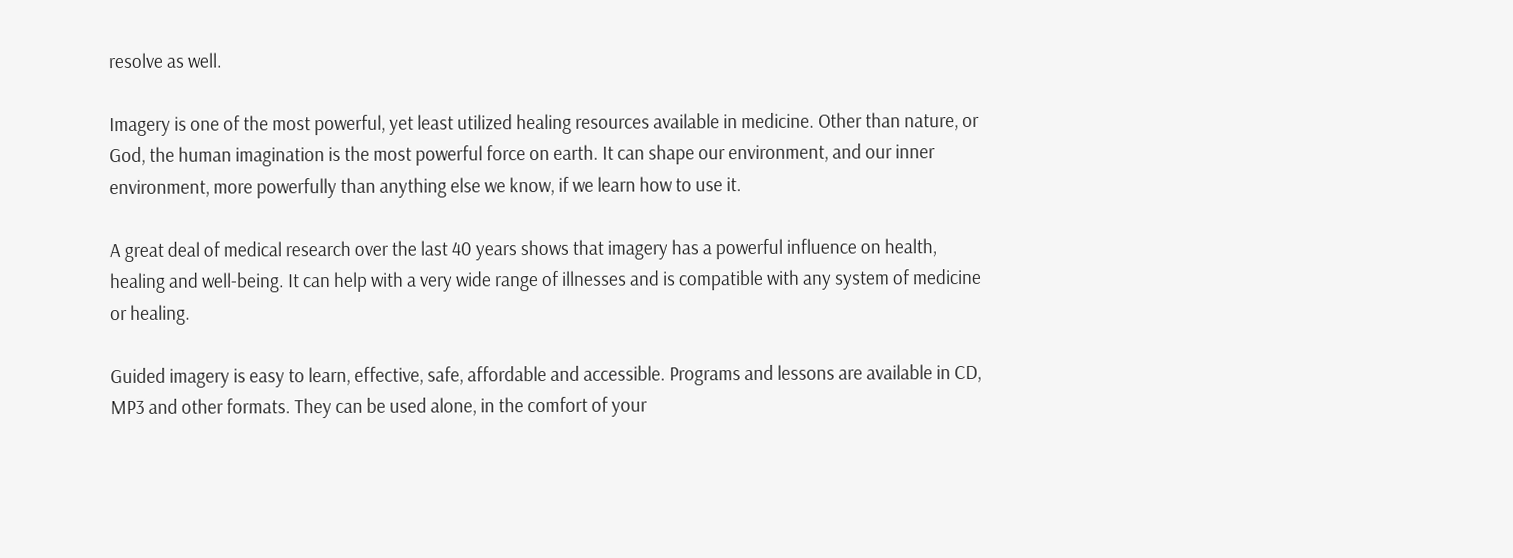resolve as well.

Imagery is one of the most powerful, yet least utilized healing resources available in medicine. Other than nature, or God, the human imagination is the most powerful force on earth. It can shape our environment, and our inner environment, more powerfully than anything else we know, if we learn how to use it.

A great deal of medical research over the last 40 years shows that imagery has a powerful influence on health, healing and well-being. It can help with a very wide range of illnesses and is compatible with any system of medicine or healing.

Guided imagery is easy to learn, effective, safe, affordable and accessible. Programs and lessons are available in CD, MP3 and other formats. They can be used alone, in the comfort of your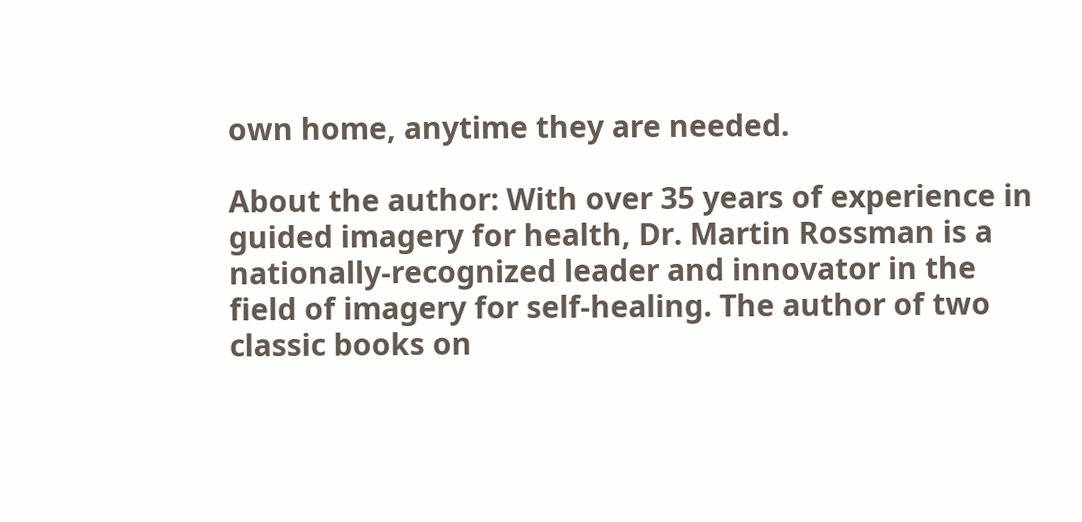own home, anytime they are needed.

About the author: With over 35 years of experience in guided imagery for health, Dr. Martin Rossman is a nationally-recognized leader and innovator in the field of imagery for self-healing. The author of two classic books on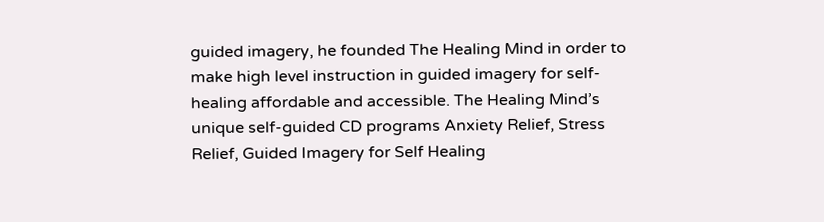guided imagery, he founded The Healing Mind in order to make high level instruction in guided imagery for self-healing affordable and accessible. The Healing Mind’s unique self-guided CD programs Anxiety Relief, Stress Relief, Guided Imagery for Self Healing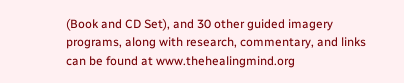(Book and CD Set), and 30 other guided imagery programs, along with research, commentary, and links can be found at www.thehealingmind.org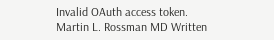Invalid OAuth access token.
Martin L. Rossman MD Written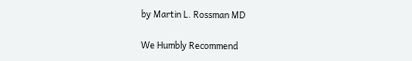by Martin L. Rossman MD

We Humbly Recommend